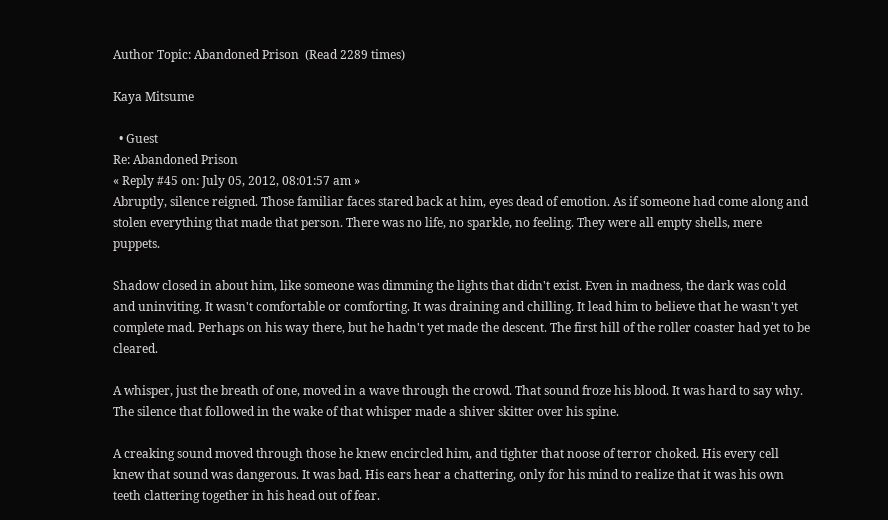Author Topic: Abandoned Prison  (Read 2289 times)

Kaya Mitsume

  • Guest
Re: Abandoned Prison
« Reply #45 on: July 05, 2012, 08:01:57 am »
Abruptly, silence reigned. Those familiar faces stared back at him, eyes dead of emotion. As if someone had come along and stolen everything that made that person. There was no life, no sparkle, no feeling. They were all empty shells, mere puppets.

Shadow closed in about him, like someone was dimming the lights that didn't exist. Even in madness, the dark was cold and uninviting. It wasn't comfortable or comforting. It was draining and chilling. It lead him to believe that he wasn't yet complete mad. Perhaps on his way there, but he hadn't yet made the descent. The first hill of the roller coaster had yet to be cleared.

A whisper, just the breath of one, moved in a wave through the crowd. That sound froze his blood. It was hard to say why. The silence that followed in the wake of that whisper made a shiver skitter over his spine.

A creaking sound moved through those he knew encircled him, and tighter that noose of terror choked. His every cell knew that sound was dangerous. It was bad. His ears hear a chattering, only for his mind to realize that it was his own teeth clattering together in his head out of fear.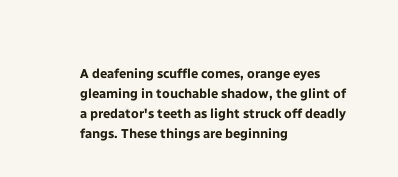A deafening scuffle comes, orange eyes gleaming in touchable shadow, the glint of a predator's teeth as light struck off deadly fangs. These things are beginning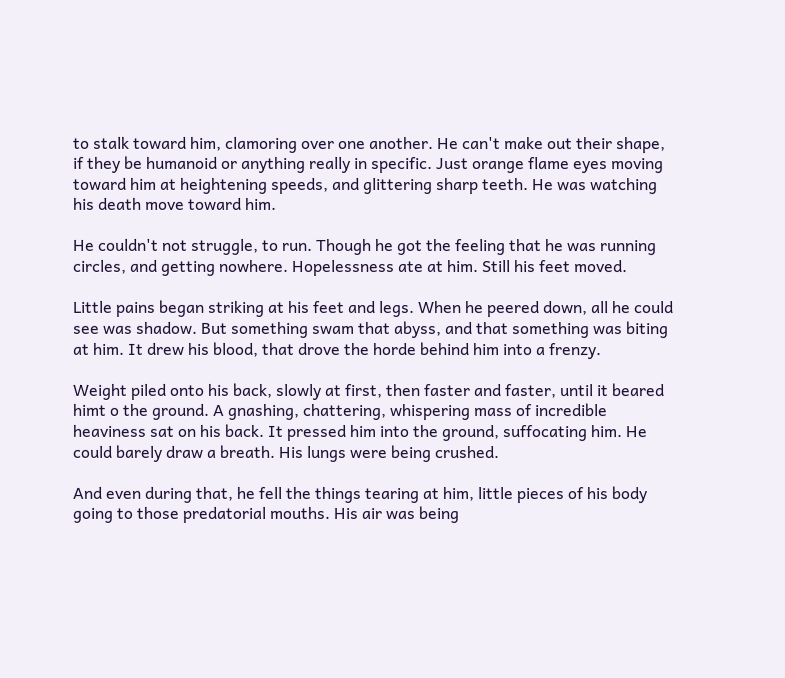to stalk toward him, clamoring over one another. He can't make out their shape, if they be humanoid or anything really in specific. Just orange flame eyes moving toward him at heightening speeds, and glittering sharp teeth. He was watching his death move toward him.

He couldn't not struggle, to run. Though he got the feeling that he was running circles, and getting nowhere. Hopelessness ate at him. Still his feet moved.

Little pains began striking at his feet and legs. When he peered down, all he could see was shadow. But something swam that abyss, and that something was biting at him. It drew his blood, that drove the horde behind him into a frenzy.

Weight piled onto his back, slowly at first, then faster and faster, until it beared himt o the ground. A gnashing, chattering, whispering mass of incredible heaviness sat on his back. It pressed him into the ground, suffocating him. He could barely draw a breath. His lungs were being crushed.

And even during that, he fell the things tearing at him, little pieces of his body going to those predatorial mouths. His air was being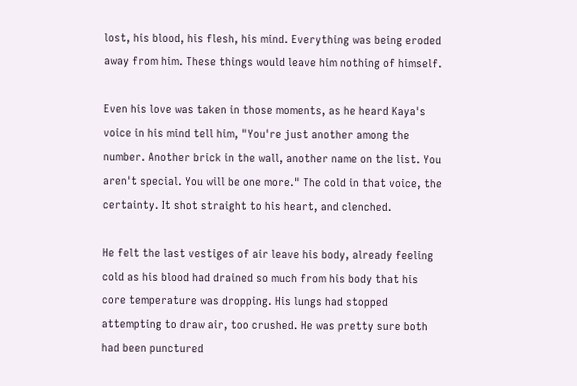lost, his blood, his flesh, his mind. Everything was being eroded away from him. These things would leave him nothing of himself.

Even his love was taken in those moments, as he heard Kaya's voice in his mind tell him, "You're just another among the number. Another brick in the wall, another name on the list. You aren't special. You will be one more." The cold in that voice, the certainty. It shot straight to his heart, and clenched.

He felt the last vestiges of air leave his body, already feeling cold as his blood had drained so much from his body that his core temperature was dropping. His lungs had stopped attempting to draw air, too crushed. He was pretty sure both had been punctured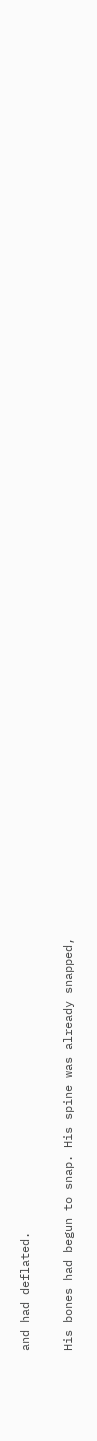and had deflated.

His bones had begun to snap. His spine was already snapped,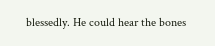blessedly. He could hear the bones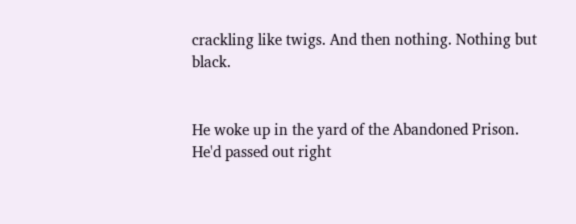crackling like twigs. And then nothing. Nothing but black.


He woke up in the yard of the Abandoned Prison. He'd passed out right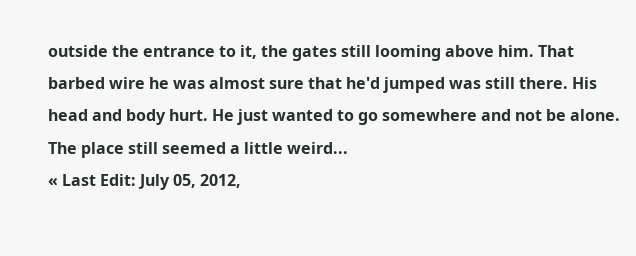outside the entrance to it, the gates still looming above him. That barbed wire he was almost sure that he'd jumped was still there. His head and body hurt. He just wanted to go somewhere and not be alone. The place still seemed a little weird...
« Last Edit: July 05, 2012,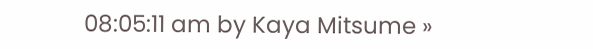08:05:11 am by Kaya Mitsume »